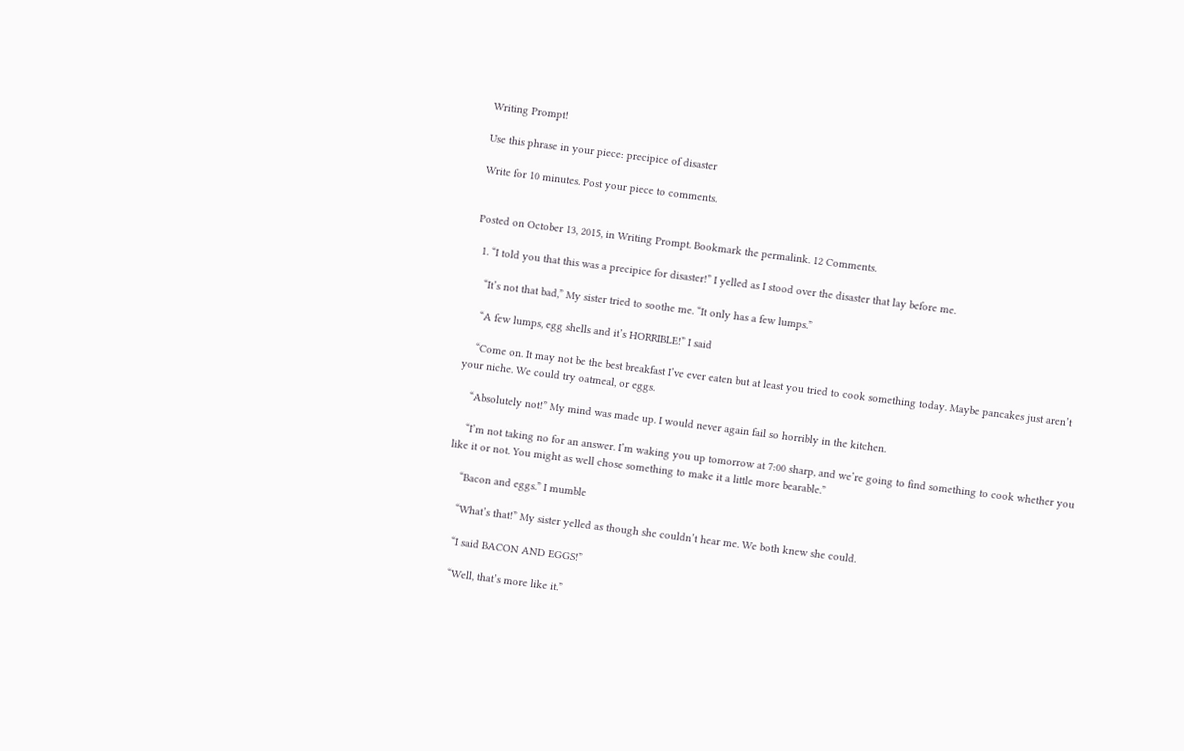Writing Prompt!

Use this phrase in your piece: precipice of disaster

Write for 10 minutes. Post your piece to comments.


Posted on October 13, 2015, in Writing Prompt. Bookmark the permalink. 12 Comments.

  1. “I told you that this was a precipice for disaster!” I yelled as I stood over the disaster that lay before me.

    “It’s not that bad,” My sister tried to soothe me. “It only has a few lumps.”

    “A few lumps, egg shells and it’s HORRIBLE!” I said

    “Come on. It may not be the best breakfast I’ve ever eaten but at least you tried to cook something today. Maybe pancakes just aren’t your niche. We could try oatmeal, or eggs.

    “Absolutely not!” My mind was made up. I would never again fail so horribly in the kitchen.

    “I’m not taking no for an answer. I’m waking you up tomorrow at 7:00 sharp, and we’re going to find something to cook whether you like it or not. You might as well chose something to make it a little more bearable.”

    “Bacon and eggs.” I mumble

    “What’s that!” My sister yelled as though she couldn’t hear me. We both knew she could.

    “I said BACON AND EGGS!”

    “Well, that’s more like it.”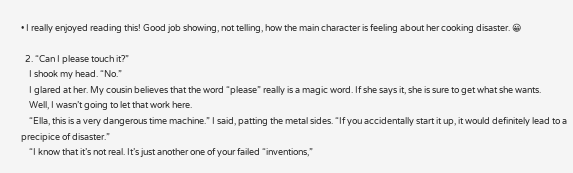• I really enjoyed reading this! Good job showing, not telling, how the main character is feeling about her cooking disaster. 😀

  2. “Can I please touch it?”
    I shook my head. “No.”
    I glared at her. My cousin believes that the word “please” really is a magic word. If she says it, she is sure to get what she wants.
    Well, I wasn’t going to let that work here.
    “Ella, this is a very dangerous time machine.” I said, patting the metal sides. “If you accidentally start it up, it would definitely lead to a precipice of disaster.”
    “I know that it’s not real. It’s just another one of your failed “inventions,”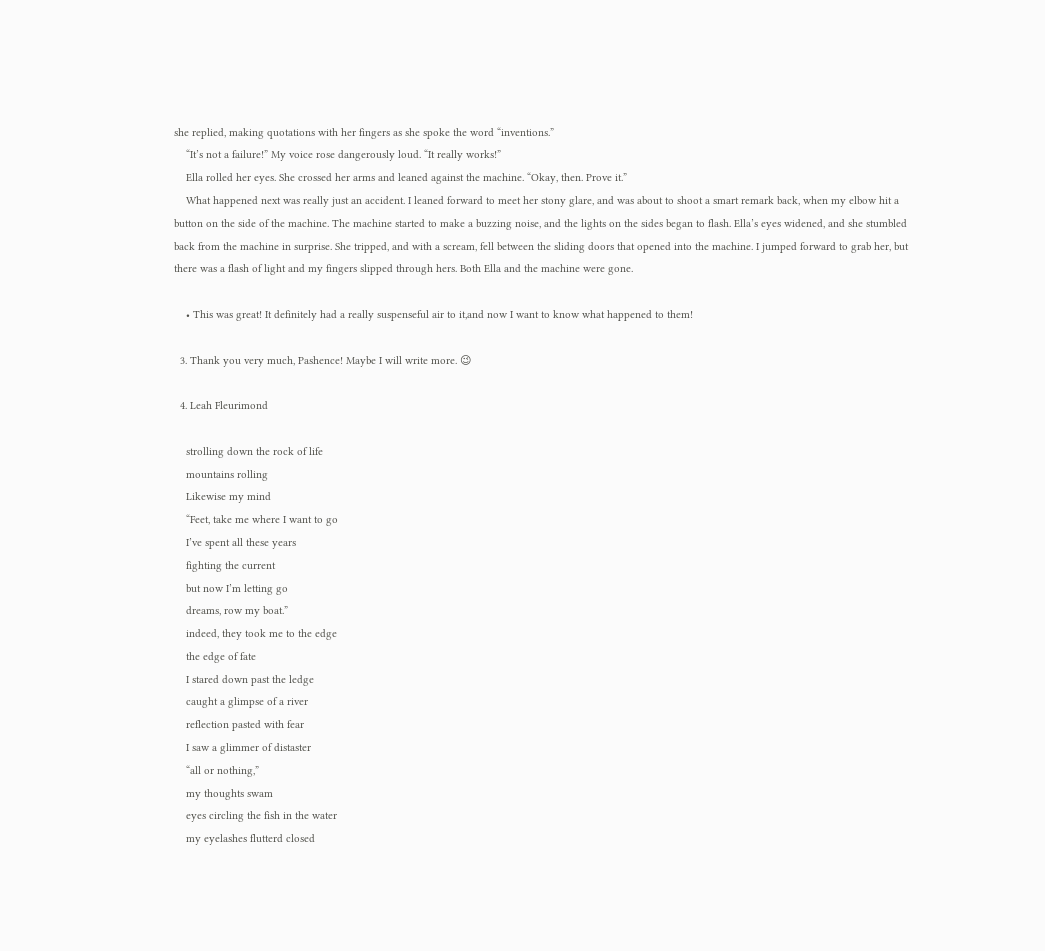she replied, making quotations with her fingers as she spoke the word “inventions.”
    “It’s not a failure!” My voice rose dangerously loud. “It really works!”
    Ella rolled her eyes. She crossed her arms and leaned against the machine. “Okay, then. Prove it.”
    What happened next was really just an accident. I leaned forward to meet her stony glare, and was about to shoot a smart remark back, when my elbow hit a button on the side of the machine. The machine started to make a buzzing noise, and the lights on the sides began to flash. Ella’s eyes widened, and she stumbled back from the machine in surprise. She tripped, and with a scream, fell between the sliding doors that opened into the machine. I jumped forward to grab her, but there was a flash of light and my fingers slipped through hers. Both Ella and the machine were gone.

    • This was great! It definitely had a really suspenseful air to it,and now I want to know what happened to them!

  3. Thank you very much, Pashence! Maybe I will write more. 😉

  4. Leah Fleurimond

    strolling down the rock of life
    mountains rolling
    Likewise my mind
    “Feet, take me where I want to go
    I’ve spent all these years
    fighting the current
    but now I’m letting go
    dreams, row my boat.”
    indeed, they took me to the edge
    the edge of fate
    I stared down past the ledge
    caught a glimpse of a river
    reflection pasted with fear
    I saw a glimmer of distaster
    “all or nothing,”
    my thoughts swam
    eyes circling the fish in the water
    my eyelashes flutterd closed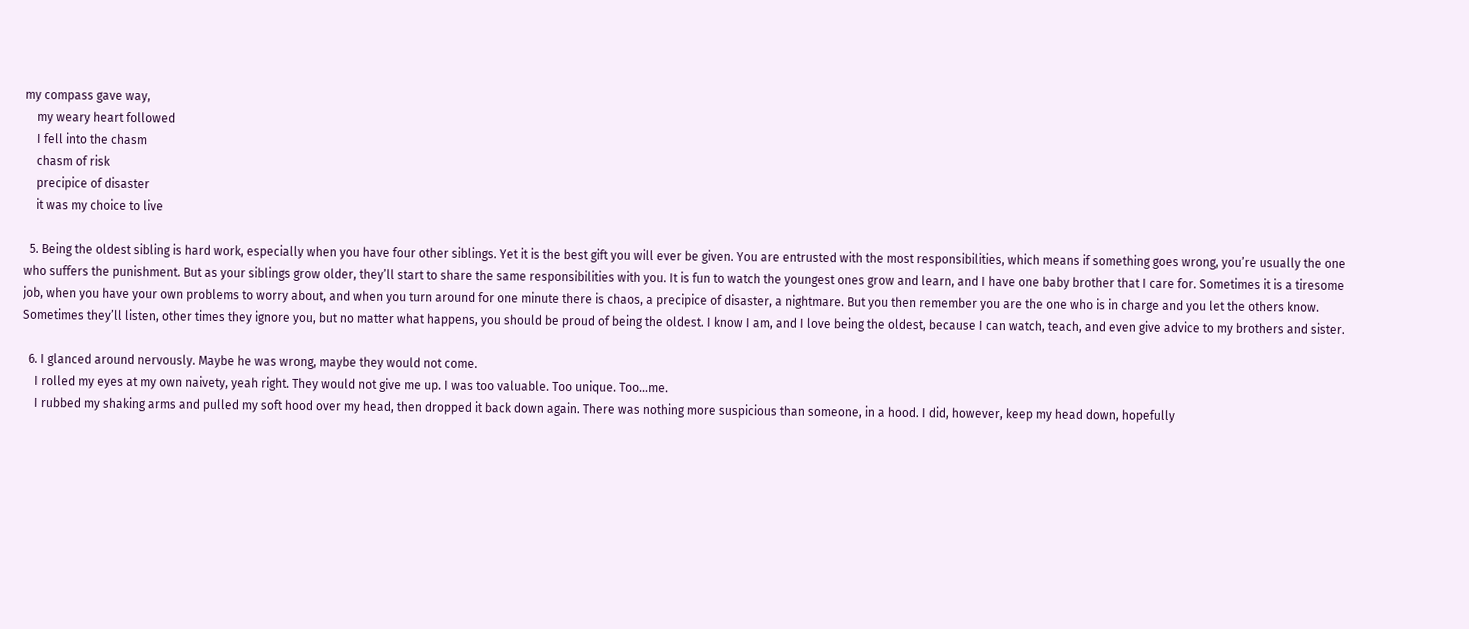my compass gave way,
    my weary heart followed
    I fell into the chasm
    chasm of risk
    precipice of disaster
    it was my choice to live

  5. Being the oldest sibling is hard work, especially when you have four other siblings. Yet it is the best gift you will ever be given. You are entrusted with the most responsibilities, which means if something goes wrong, you’re usually the one who suffers the punishment. But as your siblings grow older, they’ll start to share the same responsibilities with you. It is fun to watch the youngest ones grow and learn, and I have one baby brother that I care for. Sometimes it is a tiresome job, when you have your own problems to worry about, and when you turn around for one minute there is chaos, a precipice of disaster, a nightmare. But you then remember you are the one who is in charge and you let the others know. Sometimes they’ll listen, other times they ignore you, but no matter what happens, you should be proud of being the oldest. I know I am, and I love being the oldest, because I can watch, teach, and even give advice to my brothers and sister.

  6. I glanced around nervously. Maybe he was wrong, maybe they would not come.
    I rolled my eyes at my own naivety, yeah right. They would not give me up. I was too valuable. Too unique. Too…me.
    I rubbed my shaking arms and pulled my soft hood over my head, then dropped it back down again. There was nothing more suspicious than someone, in a hood. I did, however, keep my head down, hopefully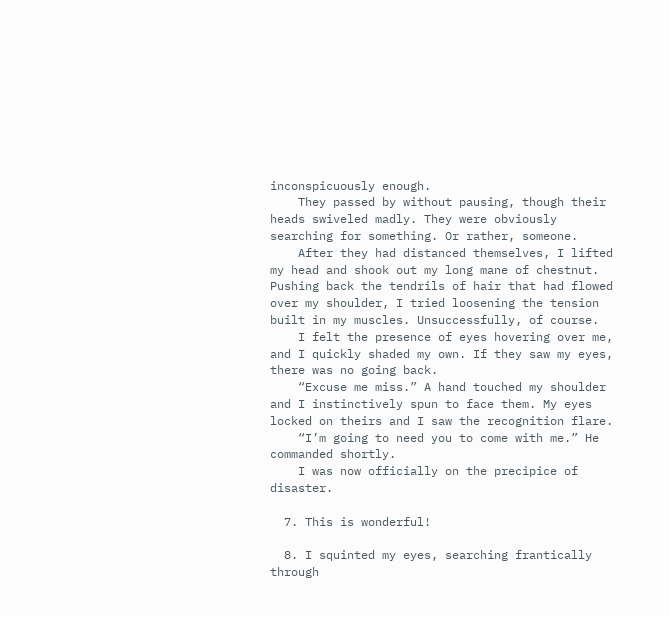inconspicuously enough.
    They passed by without pausing, though their heads swiveled madly. They were obviously searching for something. Or rather, someone.
    After they had distanced themselves, I lifted my head and shook out my long mane of chestnut. Pushing back the tendrils of hair that had flowed over my shoulder, I tried loosening the tension built in my muscles. Unsuccessfully, of course.
    I felt the presence of eyes hovering over me, and I quickly shaded my own. If they saw my eyes, there was no going back.
    “Excuse me miss.” A hand touched my shoulder and I instinctively spun to face them. My eyes locked on theirs and I saw the recognition flare.
    “I’m going to need you to come with me.” He commanded shortly.
    I was now officially on the precipice of disaster.

  7. This is wonderful!

  8. I squinted my eyes, searching frantically through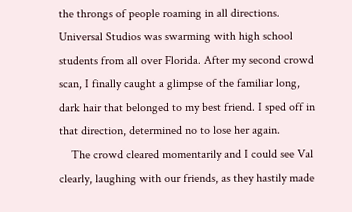the throngs of people roaming in all directions. Universal Studios was swarming with high school students from all over Florida. After my second crowd scan, I finally caught a glimpse of the familiar long, dark hair that belonged to my best friend. I sped off in that direction, determined no to lose her again.
    The crowd cleared momentarily and I could see Val clearly, laughing with our friends, as they hastily made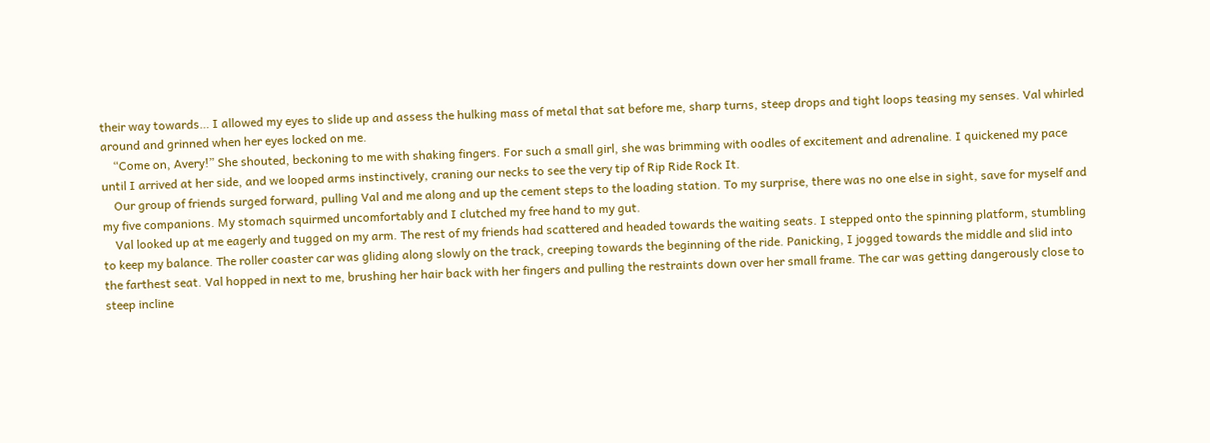their way towards… I allowed my eyes to slide up and assess the hulking mass of metal that sat before me, sharp turns, steep drops and tight loops teasing my senses. Val whirled around and grinned when her eyes locked on me.
    “Come on, Avery!” She shouted, beckoning to me with shaking fingers. For such a small girl, she was brimming with oodles of excitement and adrenaline. I quickened my pace until I arrived at her side, and we looped arms instinctively, craning our necks to see the very tip of Rip Ride Rock It.
    Our group of friends surged forward, pulling Val and me along and up the cement steps to the loading station. To my surprise, there was no one else in sight, save for myself and my five companions. My stomach squirmed uncomfortably and I clutched my free hand to my gut.
    Val looked up at me eagerly and tugged on my arm. The rest of my friends had scattered and headed towards the waiting seats. I stepped onto the spinning platform, stumbling to keep my balance. The roller coaster car was gliding along slowly on the track, creeping towards the beginning of the ride. Panicking, I jogged towards the middle and slid into the farthest seat. Val hopped in next to me, brushing her hair back with her fingers and pulling the restraints down over her small frame. The car was getting dangerously close to steep incline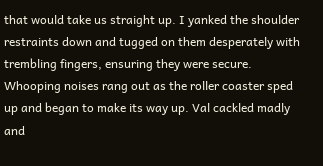that would take us straight up. I yanked the shoulder restraints down and tugged on them desperately with trembling fingers, ensuring they were secure. Whooping noises rang out as the roller coaster sped up and began to make its way up. Val cackled madly and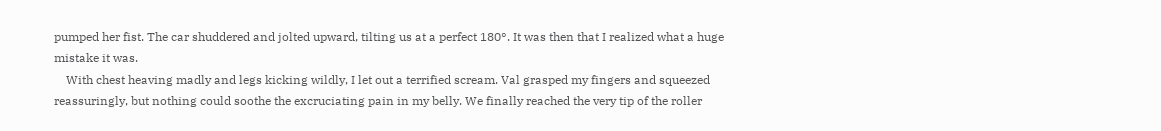pumped her fist. The car shuddered and jolted upward, tilting us at a perfect 180°. It was then that I realized what a huge mistake it was.
    With chest heaving madly and legs kicking wildly, I let out a terrified scream. Val grasped my fingers and squeezed reassuringly, but nothing could soothe the excruciating pain in my belly. We finally reached the very tip of the roller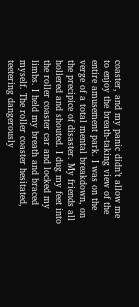coaster, and my panic didn’t allow me to enjoy the breath-taking view of the entire amusement park. I was on the verge of a total mental breakdown, on the precipice of disaster. My friends all hollered and shouted. I dug my feet into the roller coaster car and locked my limbs. I held my breath and braced myself. The roller coaster hesitated, teetering dangerously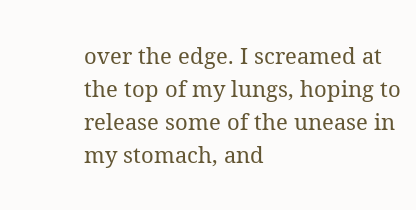over the edge. I screamed at the top of my lungs, hoping to release some of the unease in my stomach, and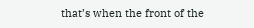that’s when the front of the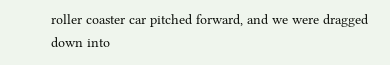roller coaster car pitched forward, and we were dragged down into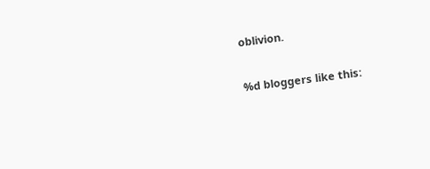oblivion.

%d bloggers like this: